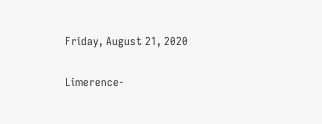Friday, August 21, 2020

Limerence-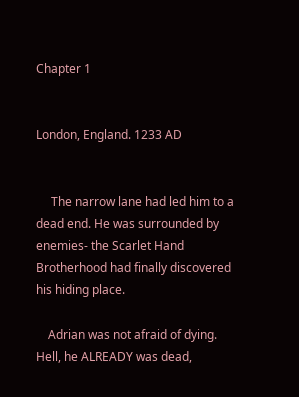Chapter 1


London, England. 1233 AD


     The narrow lane had led him to a dead end. He was surrounded by enemies- the Scarlet Hand Brotherhood had finally discovered his hiding place.

    Adrian was not afraid of dying. Hell, he ALREADY was dead,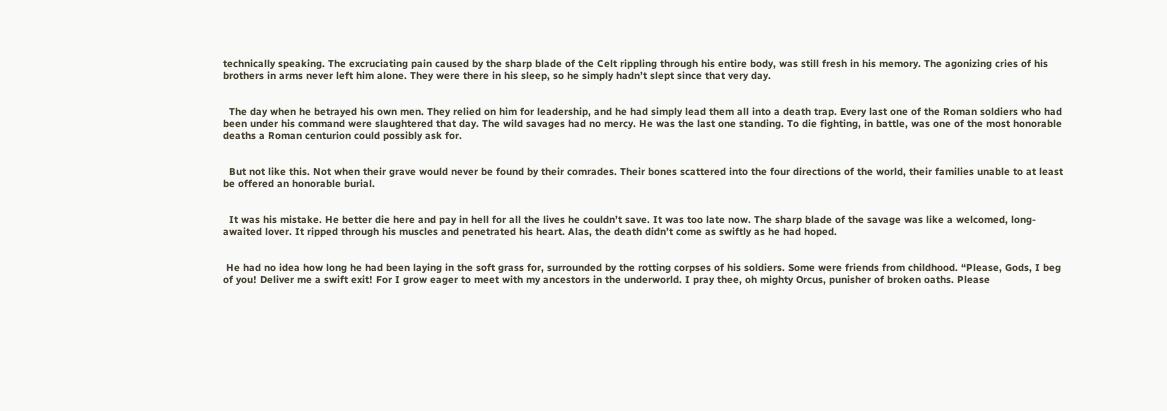technically speaking. The excruciating pain caused by the sharp blade of the Celt rippling through his entire body, was still fresh in his memory. The agonizing cries of his brothers in arms never left him alone. They were there in his sleep, so he simply hadn’t slept since that very day.


  The day when he betrayed his own men. They relied on him for leadership, and he had simply lead them all into a death trap. Every last one of the Roman soldiers who had been under his command were slaughtered that day. The wild savages had no mercy. He was the last one standing. To die fighting, in battle, was one of the most honorable deaths a Roman centurion could possibly ask for.


  But not like this. Not when their grave would never be found by their comrades. Their bones scattered into the four directions of the world, their families unable to at least be offered an honorable burial.


  It was his mistake. He better die here and pay in hell for all the lives he couldn’t save. It was too late now. The sharp blade of the savage was like a welcomed, long-awaited lover. It ripped through his muscles and penetrated his heart. Alas, the death didn’t come as swiftly as he had hoped.


 He had no idea how long he had been laying in the soft grass for, surrounded by the rotting corpses of his soldiers. Some were friends from childhood. “Please, Gods, I beg of you! Deliver me a swift exit! For I grow eager to meet with my ancestors in the underworld. I pray thee, oh mighty Orcus, punisher of broken oaths. Please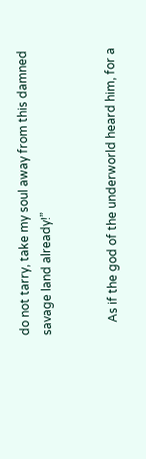do not tarry, take my soul away from this damned savage land already!”


    As if the god of the underworld heard him, for a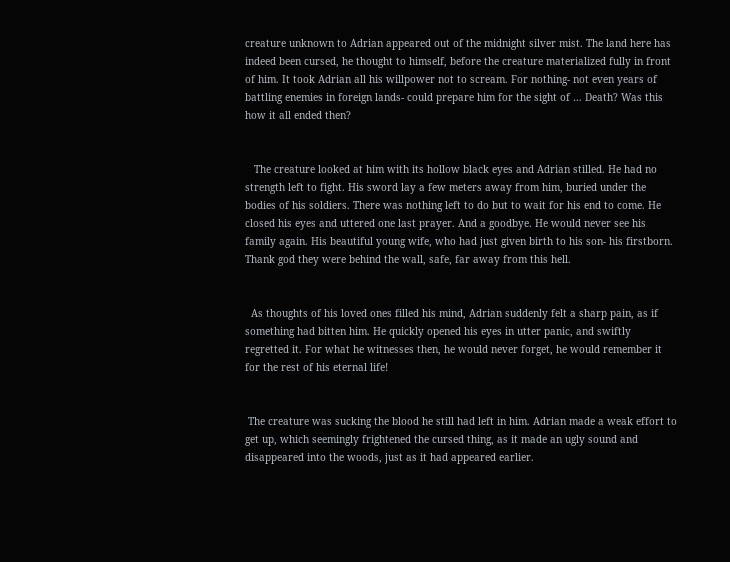creature unknown to Adrian appeared out of the midnight silver mist. The land here has indeed been cursed, he thought to himself, before the creature materialized fully in front of him. It took Adrian all his willpower not to scream. For nothing- not even years of battling enemies in foreign lands- could prepare him for the sight of … Death? Was this how it all ended then?


   The creature looked at him with its hollow black eyes and Adrian stilled. He had no strength left to fight. His sword lay a few meters away from him, buried under the bodies of his soldiers. There was nothing left to do but to wait for his end to come. He closed his eyes and uttered one last prayer. And a goodbye. He would never see his family again. His beautiful young wife, who had just given birth to his son- his firstborn. Thank god they were behind the wall, safe, far away from this hell.


  As thoughts of his loved ones filled his mind, Adrian suddenly felt a sharp pain, as if something had bitten him. He quickly opened his eyes in utter panic, and swiftly regretted it. For what he witnesses then, he would never forget, he would remember it for the rest of his eternal life!


 The creature was sucking the blood he still had left in him. Adrian made a weak effort to get up, which seemingly frightened the cursed thing, as it made an ugly sound and disappeared into the woods, just as it had appeared earlier.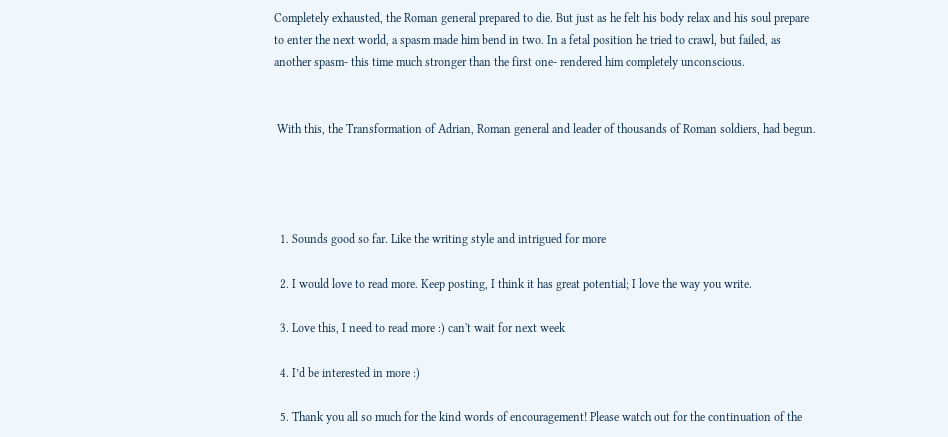Completely exhausted, the Roman general prepared to die. But just as he felt his body relax and his soul prepare to enter the next world, a spasm made him bend in two. In a fetal position he tried to crawl, but failed, as another spasm- this time much stronger than the first one- rendered him completely unconscious.


 With this, the Transformation of Adrian, Roman general and leader of thousands of Roman soldiers, had begun.




  1. Sounds good so far. Like the writing style and intrigued for more

  2. I would love to read more. Keep posting, I think it has great potential; I love the way you write.

  3. Love this, I need to read more :) can't wait for next week

  4. I’d be interested in more :)

  5. Thank you all so much for the kind words of encouragement! Please watch out for the continuation of the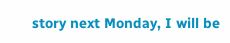story next Monday, I will be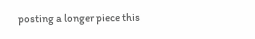posting a longer piece this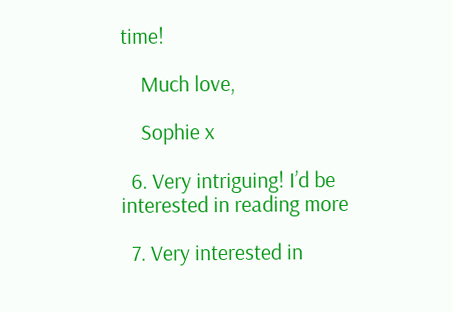time!

    Much love,

    Sophie x

  6. Very intriguing! I’d be interested in reading more

  7. Very interested in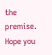the premise. Hope you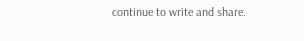continue to write and share.